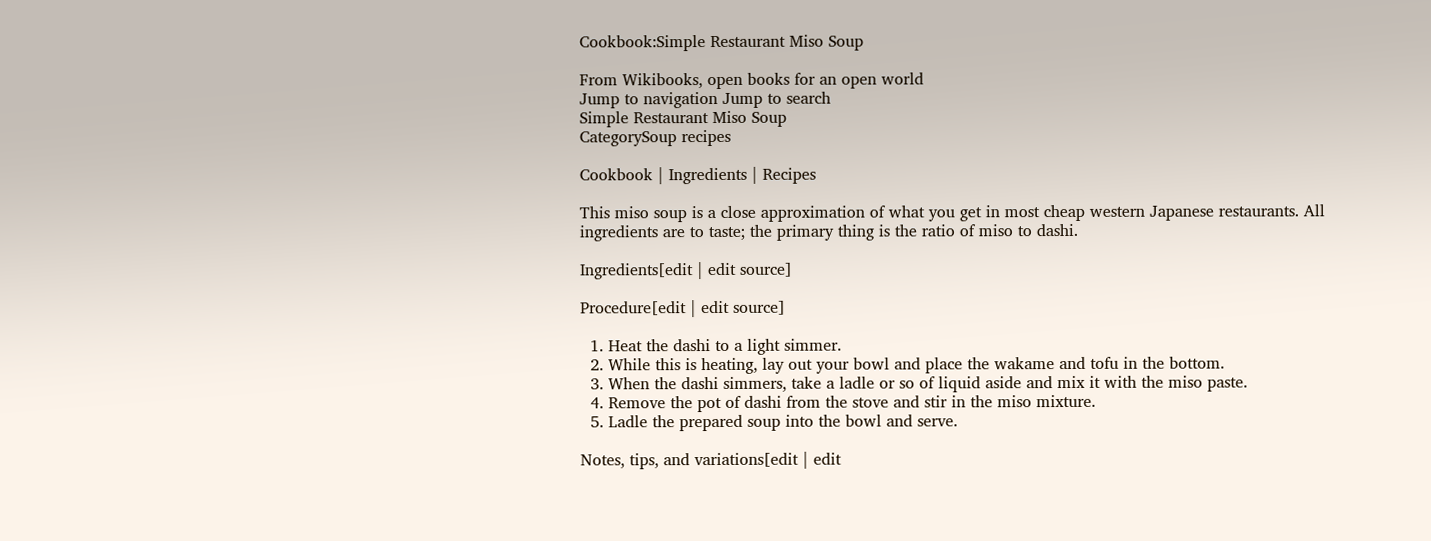Cookbook:Simple Restaurant Miso Soup

From Wikibooks, open books for an open world
Jump to navigation Jump to search
Simple Restaurant Miso Soup
CategorySoup recipes

Cookbook | Ingredients | Recipes

This miso soup is a close approximation of what you get in most cheap western Japanese restaurants. All ingredients are to taste; the primary thing is the ratio of miso to dashi.

Ingredients[edit | edit source]

Procedure[edit | edit source]

  1. Heat the dashi to a light simmer.
  2. While this is heating, lay out your bowl and place the wakame and tofu in the bottom.
  3. When the dashi simmers, take a ladle or so of liquid aside and mix it with the miso paste.
  4. Remove the pot of dashi from the stove and stir in the miso mixture.
  5. Ladle the prepared soup into the bowl and serve.

Notes, tips, and variations[edit | edit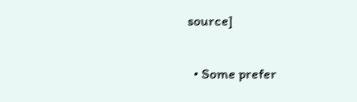source]

  • Some prefer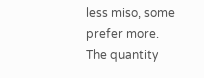less miso, some prefer more. The quantity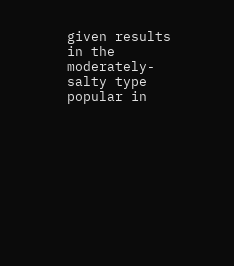given results in the moderately-salty type popular in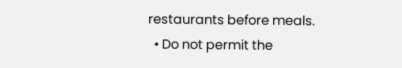restaurants before meals.
  • Do not permit the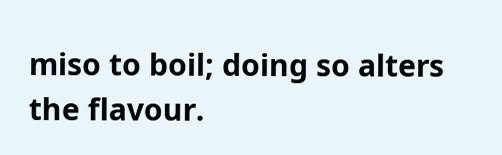miso to boil; doing so alters the flavour.